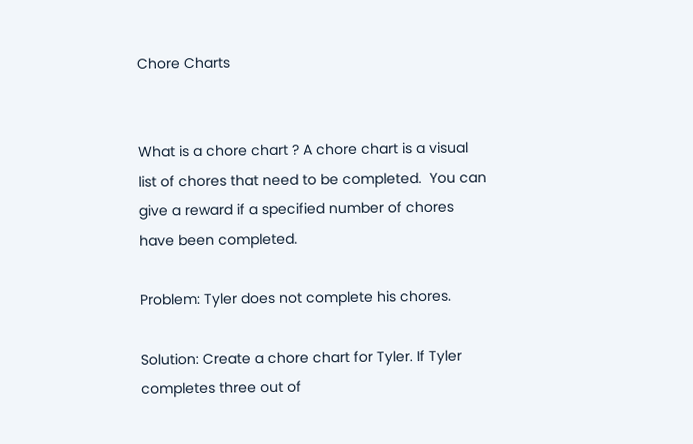Chore Charts


What is a chore chart ? A chore chart is a visual list of chores that need to be completed.  You can give a reward if a specified number of chores have been completed.

Problem: Tyler does not complete his chores.

Solution: Create a chore chart for Tyler. If Tyler completes three out of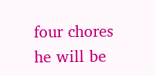four chores he will be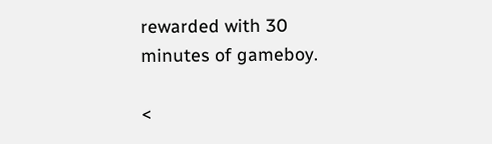rewarded with 30 minutes of gameboy.

<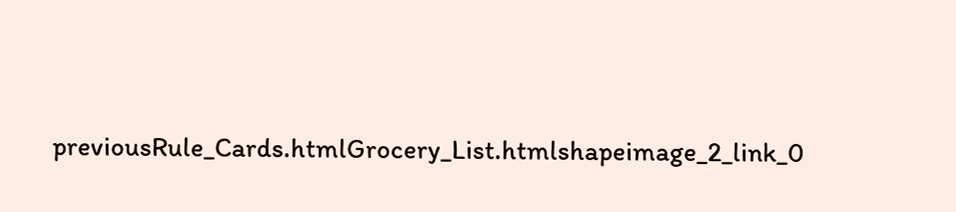previousRule_Cards.htmlGrocery_List.htmlshapeimage_2_link_0